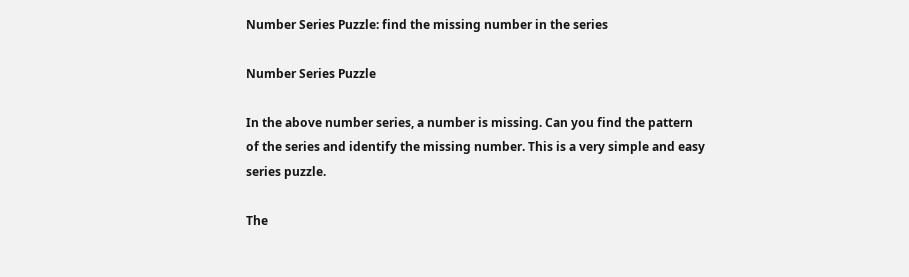Number Series Puzzle: find the missing number in the series

Number Series Puzzle

In the above number series, a number is missing. Can you find the pattern of the series and identify the missing number. This is a very simple and easy series puzzle.

The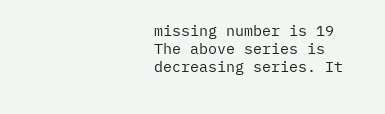missing number is 19
The above series is decreasing series. It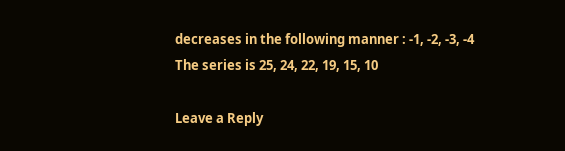decreases in the following manner : -1, -2, -3, -4
The series is 25, 24, 22, 19, 15, 10

Leave a Reply